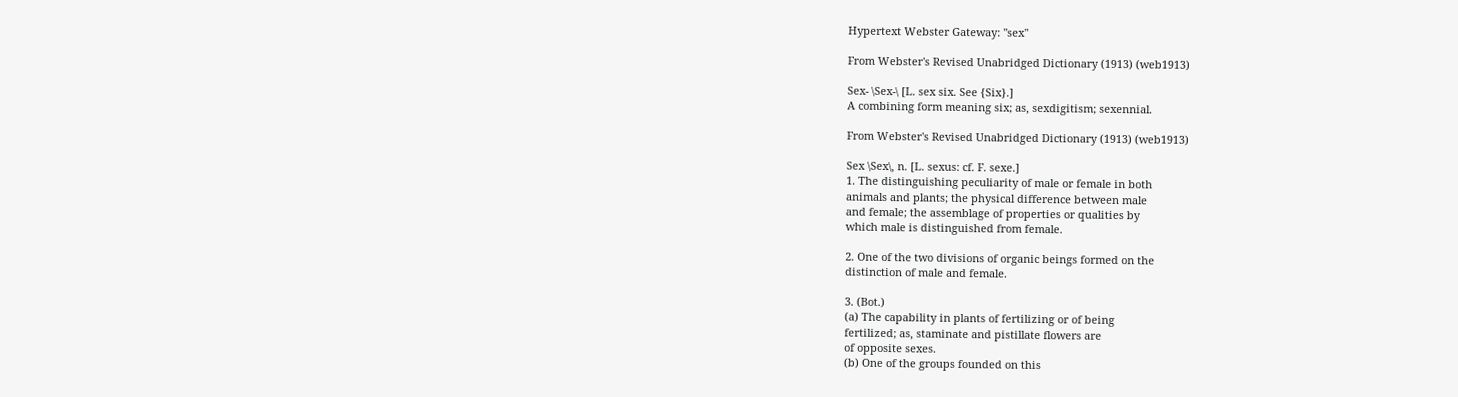Hypertext Webster Gateway: "sex"

From Webster's Revised Unabridged Dictionary (1913) (web1913)

Sex- \Sex-\ [L. sex six. See {Six}.]
A combining form meaning six; as, sexdigitism; sexennial.

From Webster's Revised Unabridged Dictionary (1913) (web1913)

Sex \Sex\, n. [L. sexus: cf. F. sexe.]
1. The distinguishing peculiarity of male or female in both
animals and plants; the physical difference between male
and female; the assemblage of properties or qualities by
which male is distinguished from female.

2. One of the two divisions of organic beings formed on the
distinction of male and female.

3. (Bot.)
(a) The capability in plants of fertilizing or of being
fertilized; as, staminate and pistillate flowers are
of opposite sexes.
(b) One of the groups founded on this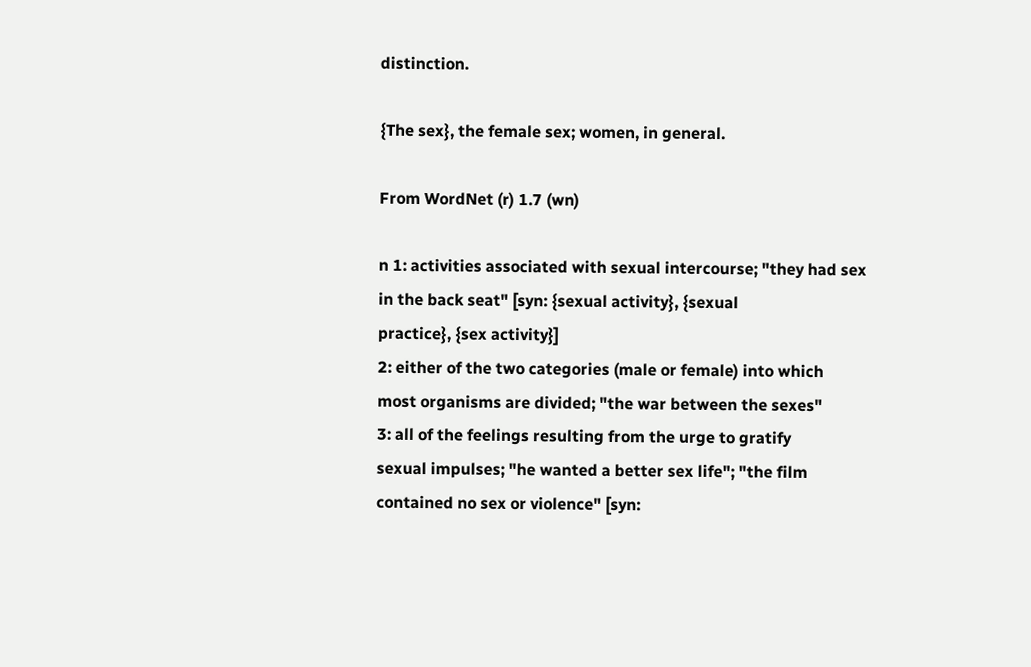distinction.

{The sex}, the female sex; women, in general.

From WordNet (r) 1.7 (wn)

n 1: activities associated with sexual intercourse; "they had sex
in the back seat" [syn: {sexual activity}, {sexual
practice}, {sex activity}]
2: either of the two categories (male or female) into which
most organisms are divided; "the war between the sexes"
3: all of the feelings resulting from the urge to gratify
sexual impulses; "he wanted a better sex life"; "the film
contained no sex or violence" [syn: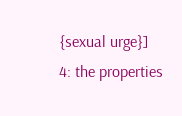{sexual urge}]
4: the properties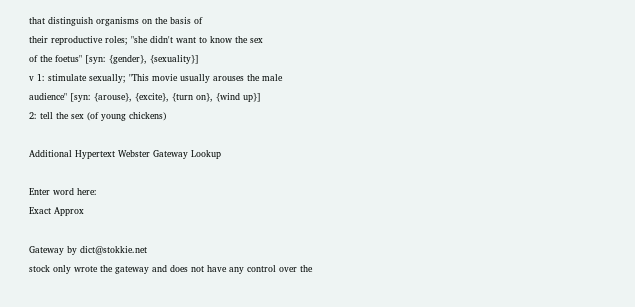that distinguish organisms on the basis of
their reproductive roles; "she didn't want to know the sex
of the foetus" [syn: {gender}, {sexuality}]
v 1: stimulate sexually; "This movie usually arouses the male
audience" [syn: {arouse}, {excite}, {turn on}, {wind up}]
2: tell the sex (of young chickens)

Additional Hypertext Webster Gateway Lookup

Enter word here:
Exact Approx

Gateway by dict@stokkie.net
stock only wrote the gateway and does not have any control over the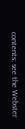contents; see the Webster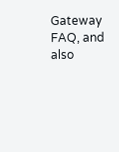Gateway FAQ, and also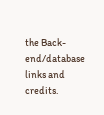the Back-end/database links and credits.